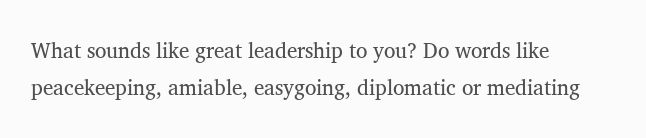What sounds like great leadership to you? Do words like peacekeeping, amiable, easygoing, diplomatic or mediating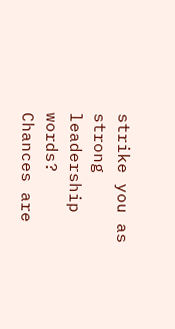strike you as strong leadership words? Chances are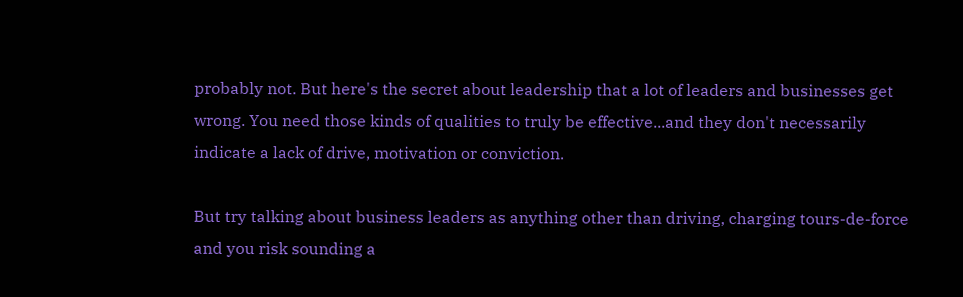probably not. But here's the secret about leadership that a lot of leaders and businesses get wrong. You need those kinds of qualities to truly be effective...and they don't necessarily indicate a lack of drive, motivation or conviction.

But try talking about business leaders as anything other than driving, charging tours-de-force and you risk sounding a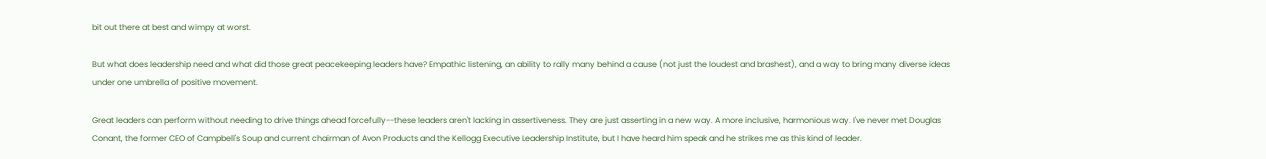bit out there at best and wimpy at worst.

But what does leadership need and what did those great peacekeeping leaders have? Empathic listening, an ability to rally many behind a cause (not just the loudest and brashest), and a way to bring many diverse ideas under one umbrella of positive movement.

Great leaders can perform without needing to drive things ahead forcefully--these leaders aren't lacking in assertiveness. They are just asserting in a new way. A more inclusive, harmonious way. I've never met Douglas Conant, the former CEO of Campbell's Soup and current chairman of Avon Products and the Kellogg Executive Leadership Institute, but I have heard him speak and he strikes me as this kind of leader.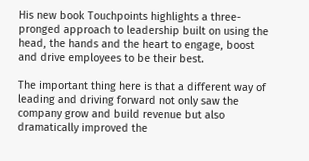His new book Touchpoints highlights a three-pronged approach to leadership built on using the head, the hands and the heart to engage, boost and drive employees to be their best.

The important thing here is that a different way of leading and driving forward not only saw the company grow and build revenue but also dramatically improved the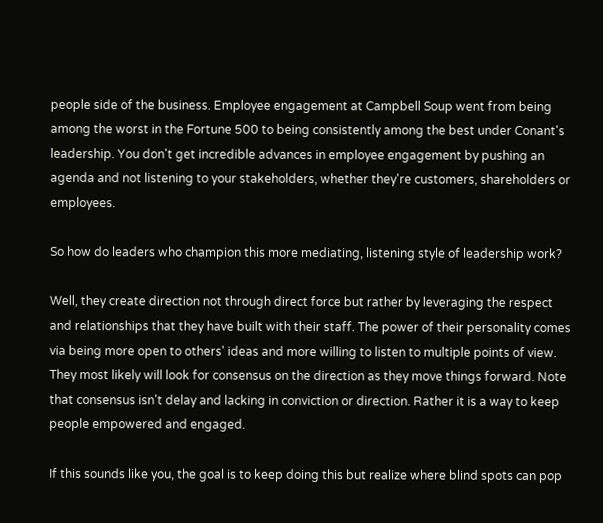people side of the business. Employee engagement at Campbell Soup went from being among the worst in the Fortune 500 to being consistently among the best under Conant's leadership. You don't get incredible advances in employee engagement by pushing an agenda and not listening to your stakeholders, whether they're customers, shareholders or employees.

So how do leaders who champion this more mediating, listening style of leadership work?

Well, they create direction not through direct force but rather by leveraging the respect and relationships that they have built with their staff. The power of their personality comes via being more open to others' ideas and more willing to listen to multiple points of view. They most likely will look for consensus on the direction as they move things forward. Note that consensus isn't delay and lacking in conviction or direction. Rather it is a way to keep people empowered and engaged.

If this sounds like you, the goal is to keep doing this but realize where blind spots can pop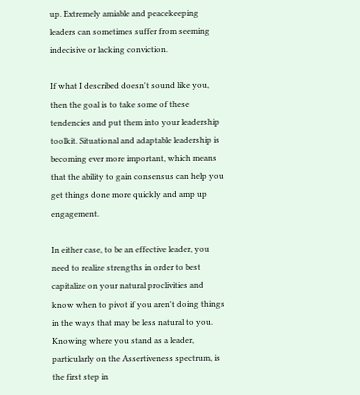up. Extremely amiable and peacekeeping leaders can sometimes suffer from seeming indecisive or lacking conviction.

If what I described doesn't sound like you, then the goal is to take some of these tendencies and put them into your leadership toolkit. Situational and adaptable leadership is becoming ever more important, which means that the ability to gain consensus can help you get things done more quickly and amp up engagement.

In either case, to be an effective leader, you need to realize strengths in order to best capitalize on your natural proclivities and know when to pivot if you aren't doing things in the ways that may be less natural to you. Knowing where you stand as a leader, particularly on the Assertiveness spectrum, is the first step in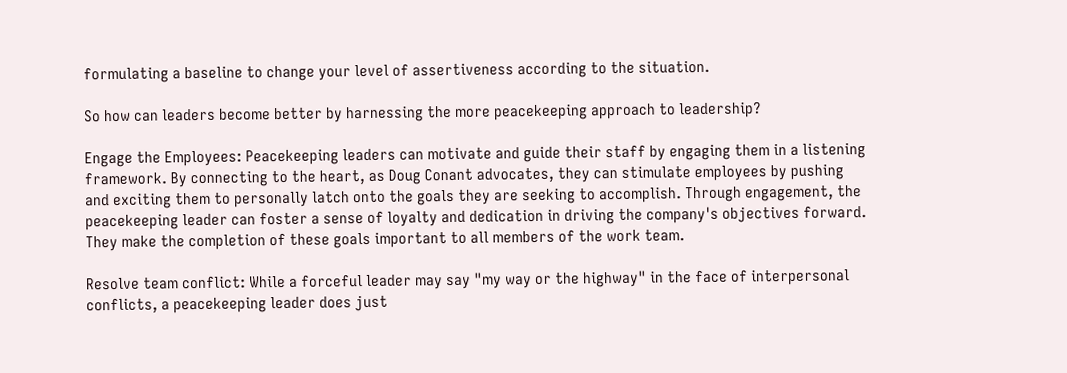formulating a baseline to change your level of assertiveness according to the situation.

So how can leaders become better by harnessing the more peacekeeping approach to leadership?

Engage the Employees: Peacekeeping leaders can motivate and guide their staff by engaging them in a listening framework. By connecting to the heart, as Doug Conant advocates, they can stimulate employees by pushing and exciting them to personally latch onto the goals they are seeking to accomplish. Through engagement, the peacekeeping leader can foster a sense of loyalty and dedication in driving the company's objectives forward. They make the completion of these goals important to all members of the work team.

Resolve team conflict: While a forceful leader may say "my way or the highway" in the face of interpersonal conflicts, a peacekeeping leader does just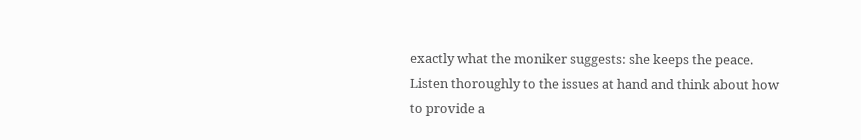exactly what the moniker suggests: she keeps the peace. Listen thoroughly to the issues at hand and think about how to provide a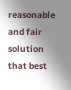reasonable and fair solution that best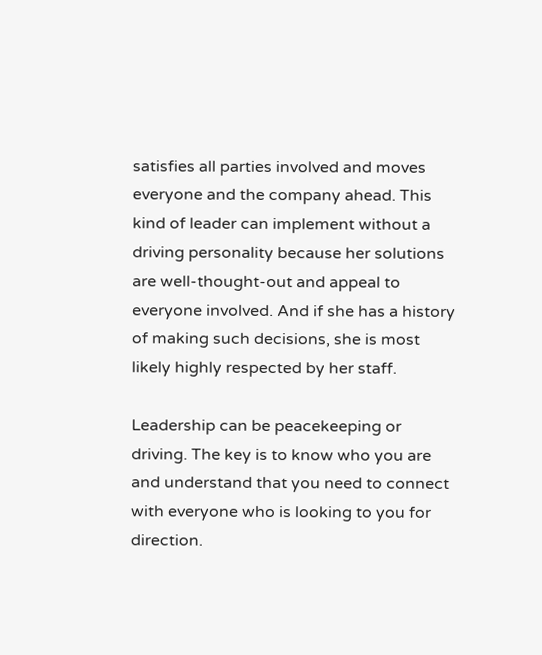satisfies all parties involved and moves everyone and the company ahead. This kind of leader can implement without a driving personality because her solutions are well-thought-out and appeal to everyone involved. And if she has a history of making such decisions, she is most likely highly respected by her staff.

Leadership can be peacekeeping or driving. The key is to know who you are and understand that you need to connect with everyone who is looking to you for direction.